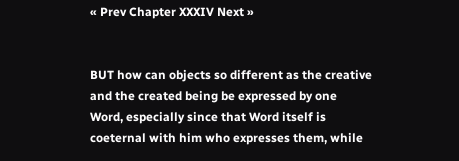« Prev Chapter XXXIV Next »


BUT how can objects so different as the creative and the created being be expressed by one Word, especially since that Word itself is coeternal with him who expresses them, while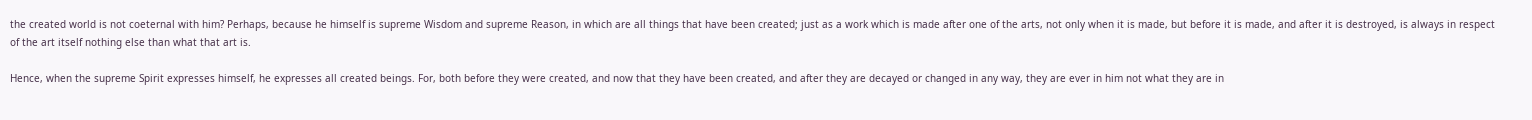the created world is not coeternal with him? Perhaps, because he himself is supreme Wisdom and supreme Reason, in which are all things that have been created; just as a work which is made after one of the arts, not only when it is made, but before it is made, and after it is destroyed, is always in respect of the art itself nothing else than what that art is.

Hence, when the supreme Spirit expresses himself, he expresses all created beings. For, both before they were created, and now that they have been created, and after they are decayed or changed in any way, they are ever in him not what they are in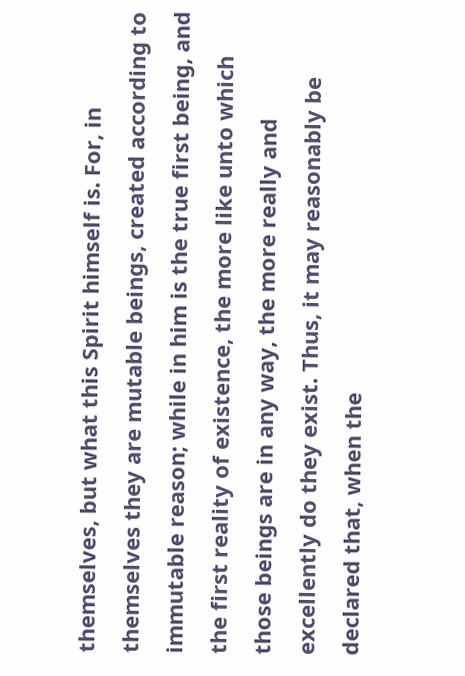themselves, but what this Spirit himself is. For, in themselves they are mutable beings, created according to immutable reason; while in him is the true first being, and the first reality of existence, the more like unto which those beings are in any way, the more really and excellently do they exist. Thus, it may reasonably be declared that, when the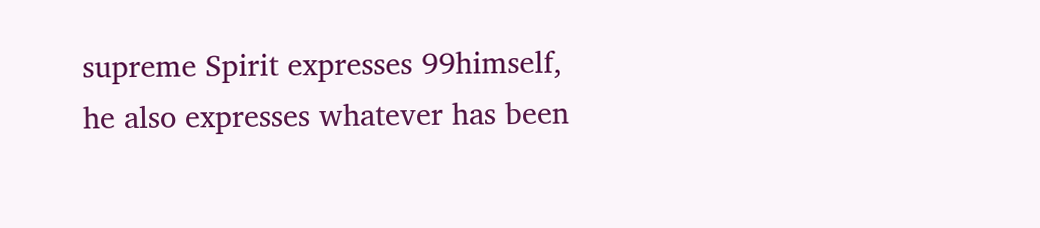supreme Spirit expresses 99himself, he also expresses whatever has been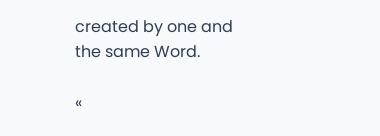created by one and the same Word.

«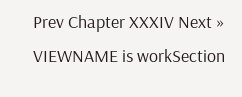Prev Chapter XXXIV Next »
VIEWNAME is workSection